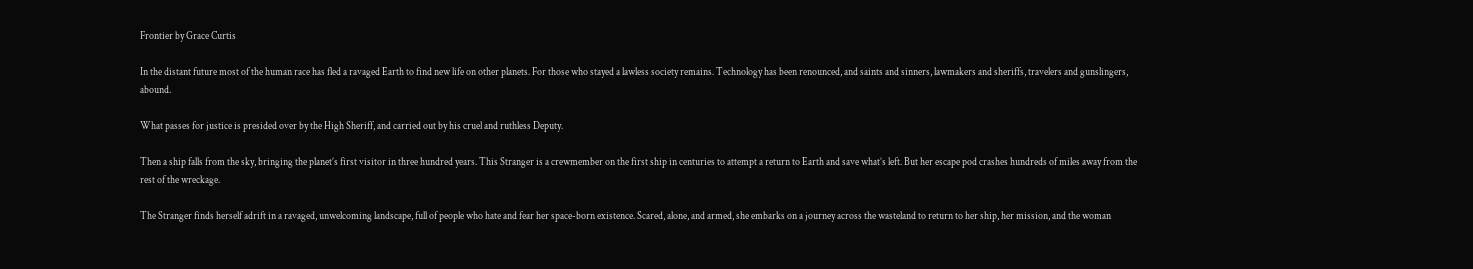Frontier by Grace Curtis

In the distant future most of the human race has fled a ravaged Earth to find new life on other planets. For those who stayed a lawless society remains. Technology has been renounced, and saints and sinners, lawmakers and sheriffs, travelers and gunslingers, abound.

What passes for justice is presided over by the High Sheriff, and carried out by his cruel and ruthless Deputy.

Then a ship falls from the sky, bringing the planet’s first visitor in three hundred years. This Stranger is a crewmember on the first ship in centuries to attempt a return to Earth and save what’s left. But her escape pod crashes hundreds of miles away from the rest of the wreckage.

The Stranger finds herself adrift in a ravaged, unwelcoming landscape, full of people who hate and fear her space-born existence. Scared, alone, and armed, she embarks on a journey across the wasteland to return to her ship, her mission, and the woman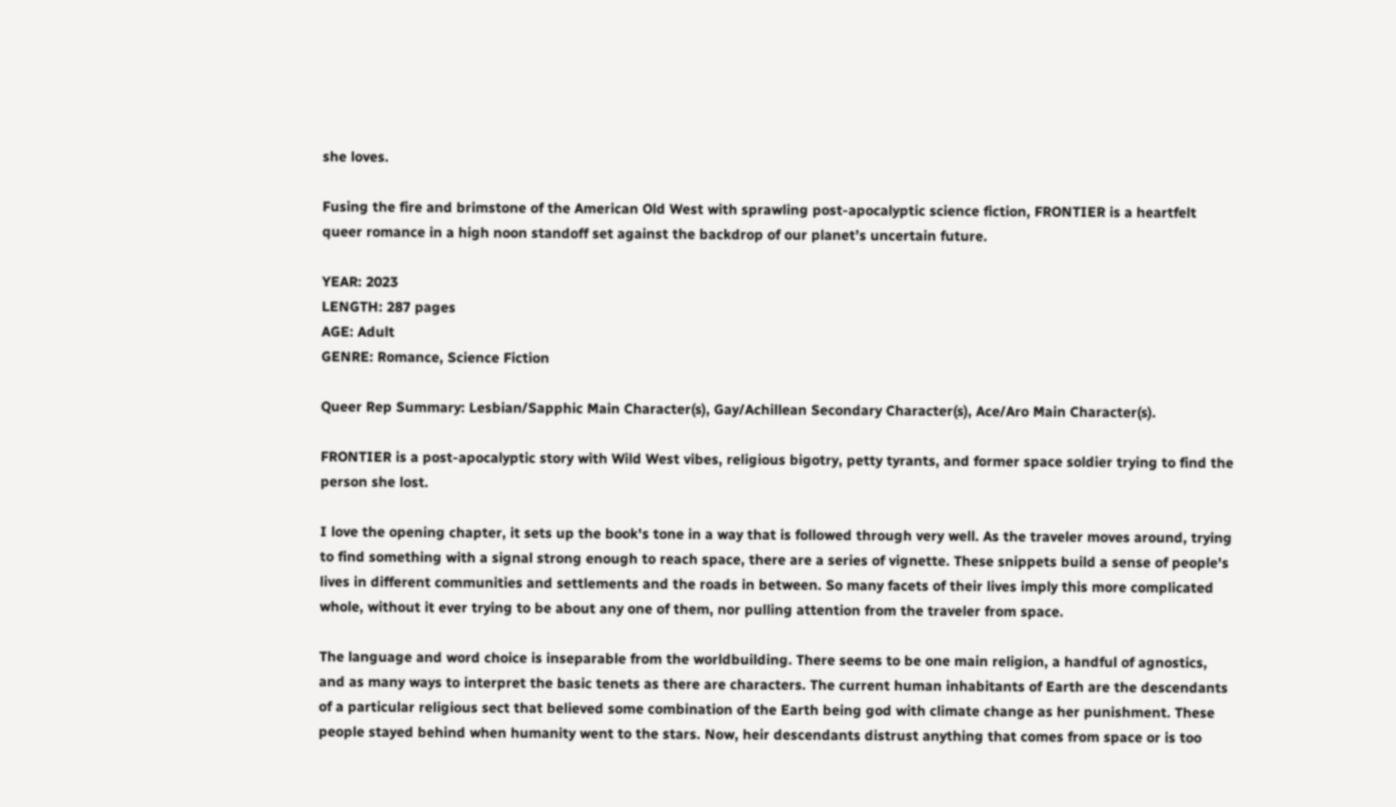she loves.

Fusing the fire and brimstone of the American Old West with sprawling post-apocalyptic science fiction, FRONTIER is a heartfelt queer romance in a high noon standoff set against the backdrop of our planet’s uncertain future.

YEAR: 2023
LENGTH: 287 pages
AGE: Adult
GENRE: Romance, Science Fiction

Queer Rep Summary: Lesbian/Sapphic Main Character(s), Gay/Achillean Secondary Character(s), Ace/Aro Main Character(s).

FRONTIER is a post-apocalyptic story with Wild West vibes, religious bigotry, petty tyrants, and former space soldier trying to find the person she lost.

I love the opening chapter, it sets up the book's tone in a way that is followed through very well. As the traveler moves around, trying to find something with a signal strong enough to reach space, there are a series of vignette. These snippets build a sense of people's lives in different communities and settlements and the roads in between. So many facets of their lives imply this more complicated whole, without it ever trying to be about any one of them, nor pulling attention from the traveler from space.

The language and word choice is inseparable from the worldbuilding. There seems to be one main religion, a handful of agnostics, and as many ways to interpret the basic tenets as there are characters. The current human inhabitants of Earth are the descendants of a particular religious sect that believed some combination of the Earth being god with climate change as her punishment. These people stayed behind when humanity went to the stars. Now, heir descendants distrust anything that comes from space or is too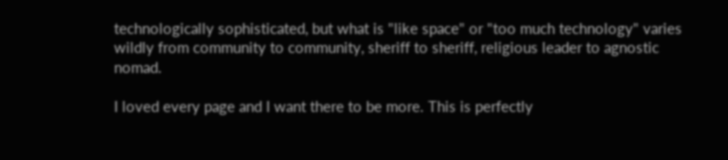technologically sophisticated, but what is "like space" or "too much technology" varies wildly from community to community, sheriff to sheriff, religious leader to agnostic nomad.

I loved every page and I want there to be more. This is perfectly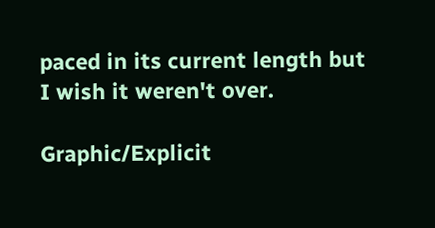paced in its current length but I wish it weren't over.

Graphic/Explicit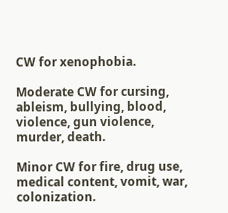CW for xenophobia.

Moderate CW for cursing, ableism, bullying, blood, violence, gun violence, murder, death.

Minor CW for fire, drug use, medical content, vomit, war, colonization.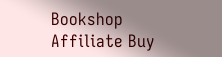Bookshop Affiliate Buy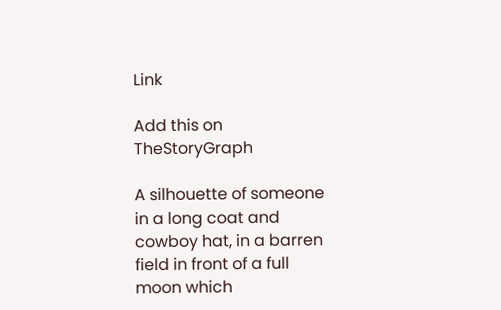Link

Add this on TheStoryGraph

A silhouette of someone in a long coat and cowboy hat, in a barren field in front of a full moon which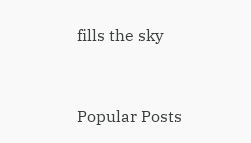fills the sky


Popular Posts